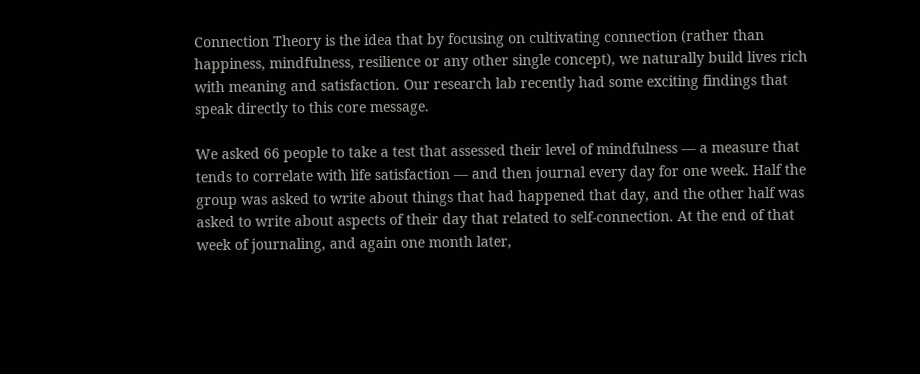Connection Theory is the idea that by focusing on cultivating connection (rather than happiness, mindfulness, resilience or any other single concept), we naturally build lives rich with meaning and satisfaction. Our research lab recently had some exciting findings that speak directly to this core message.

We asked 66 people to take a test that assessed their level of mindfulness — a measure that tends to correlate with life satisfaction — and then journal every day for one week. Half the group was asked to write about things that had happened that day, and the other half was asked to write about aspects of their day that related to self-connection. At the end of that week of journaling, and again one month later,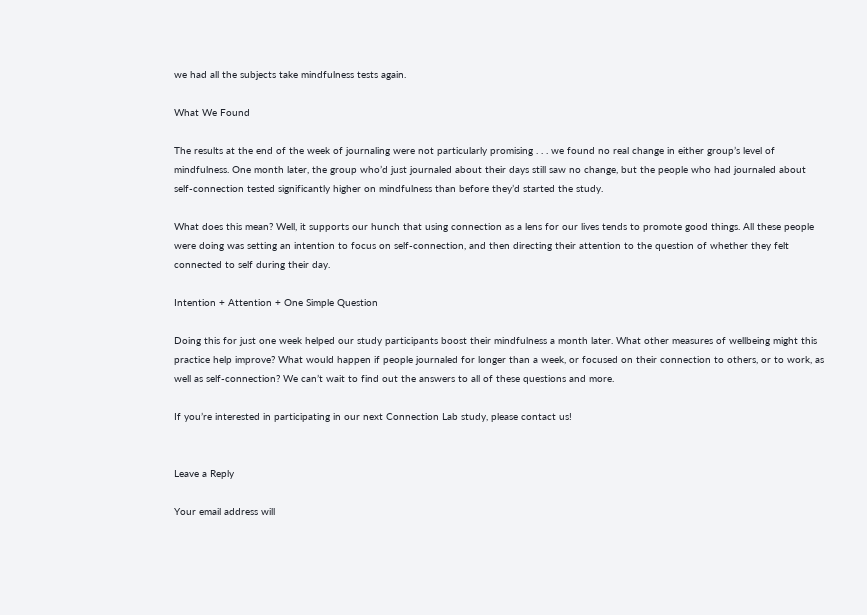we had all the subjects take mindfulness tests again.

What We Found

The results at the end of the week of journaling were not particularly promising . . . we found no real change in either group’s level of mindfulness. One month later, the group who’d just journaled about their days still saw no change, but the people who had journaled about self-connection tested significantly higher on mindfulness than before they’d started the study.

What does this mean? Well, it supports our hunch that using connection as a lens for our lives tends to promote good things. All these people were doing was setting an intention to focus on self-connection, and then directing their attention to the question of whether they felt connected to self during their day.

Intention + Attention + One Simple Question

Doing this for just one week helped our study participants boost their mindfulness a month later. What other measures of wellbeing might this practice help improve? What would happen if people journaled for longer than a week, or focused on their connection to others, or to work, as well as self-connection? We can’t wait to find out the answers to all of these questions and more.

If you’re interested in participating in our next Connection Lab study, please contact us!


Leave a Reply

Your email address will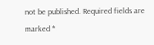not be published. Required fields are marked *